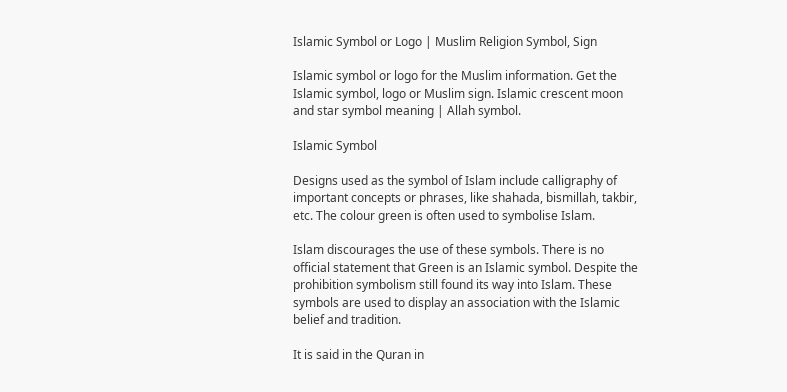Islamic Symbol or Logo | Muslim Religion Symbol, Sign

Islamic symbol or logo for the Muslim information. Get the Islamic symbol, logo or Muslim sign. Islamic crescent moon and star symbol meaning | Allah symbol.

Islamic Symbol

Designs used as the symbol of Islam include calligraphy of important concepts or phrases, like shahada, bismillah, takbir, etc. The colour green is often used to symbolise Islam.

Islam discourages the use of these symbols. There is no official statement that Green is an Islamic symbol. Despite the prohibition symbolism still found its way into Islam. These symbols are used to display an association with the Islamic belief and tradition.

It is said in the Quran in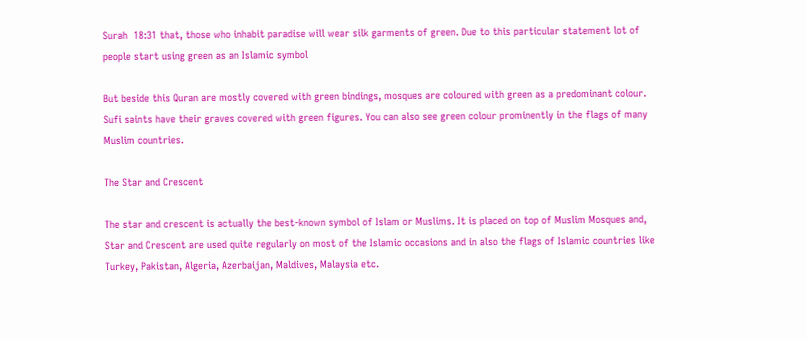Surah  18:31 that, those who inhabit paradise will wear silk garments of green. Due to this particular statement lot of people start using green as an Islamic symbol

But beside this Quran are mostly covered with green bindings, mosques are coloured with green as a predominant colour. Sufi saints have their graves covered with green figures. You can also see green colour prominently in the flags of many Muslim countries.

The Star and Crescent

The star and crescent is actually the best-known symbol of Islam or Muslims. It is placed on top of Muslim Mosques and, Star and Crescent are used quite regularly on most of the Islamic occasions and in also the flags of Islamic countries like Turkey, Pakistan, Algeria, Azerbaijan, Maldives, Malaysia etc.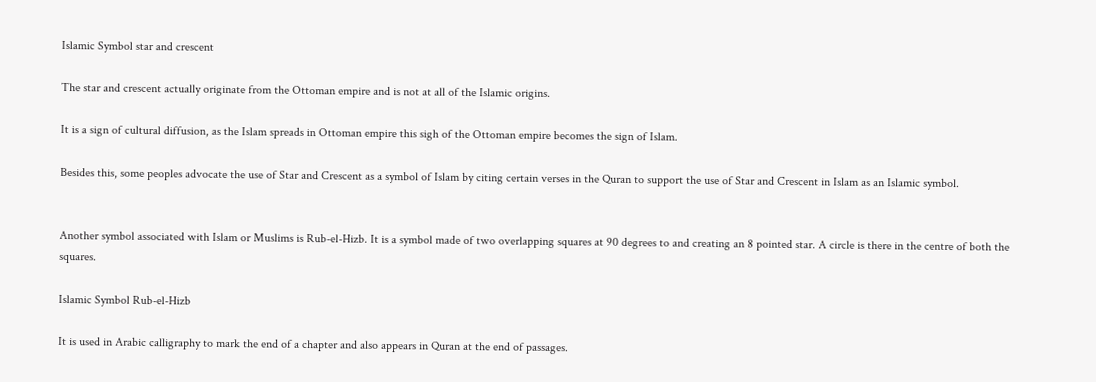Islamic Symbol star and crescent

The star and crescent actually originate from the Ottoman empire and is not at all of the Islamic origins.

It is a sign of cultural diffusion, as the Islam spreads in Ottoman empire this sigh of the Ottoman empire becomes the sign of Islam.

Besides this, some peoples advocate the use of Star and Crescent as a symbol of Islam by citing certain verses in the Quran to support the use of Star and Crescent in Islam as an Islamic symbol.


Another symbol associated with Islam or Muslims is Rub-el-Hizb. It is a symbol made of two overlapping squares at 90 degrees to and creating an 8 pointed star. A circle is there in the centre of both the squares.

Islamic Symbol Rub-el-Hizb

It is used in Arabic calligraphy to mark the end of a chapter and also appears in Quran at the end of passages.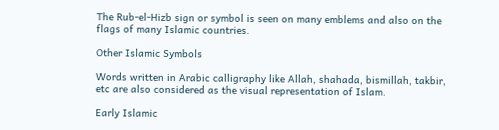The Rub-el-Hizb sign or symbol is seen on many emblems and also on the flags of many Islamic countries.

Other Islamic Symbols

Words written in Arabic calligraphy like Allah, shahada, bismillah, takbir, etc are also considered as the visual representation of Islam.

Early Islamic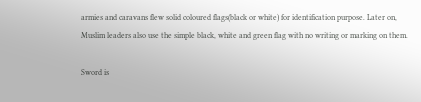armies and caravans flew solid coloured flags(black or white) for identification purpose. Later on, Muslim leaders also use the simple black, white and green flag with no writing or marking on them.

Sword is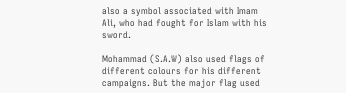also a symbol associated with Imam Ali, who had fought for Islam with his sword.

Mohammad (S.A.W) also used flags of different colours for his different campaigns. But the major flag used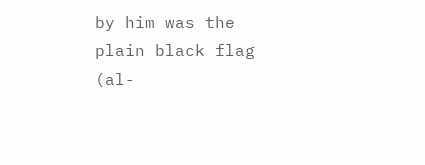by him was the plain black flag (al-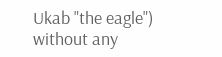Ukab "the eagle") without any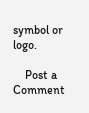symbol or logo.

    Post a Comment